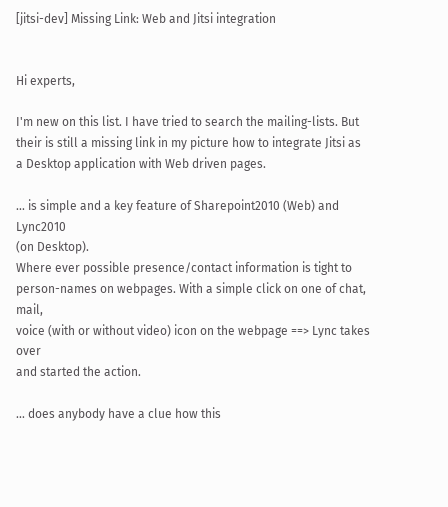[jitsi-dev] Missing Link: Web and Jitsi integration


Hi experts,

I'm new on this list. I have tried to search the mailing-lists. But
their is still a missing link in my picture how to integrate Jitsi as
a Desktop application with Web driven pages.

... is simple and a key feature of Sharepoint2010 (Web) and Lync2010
(on Desktop).
Where ever possible presence/contact information is tight to
person-names on webpages. With a simple click on one of chat, mail,
voice (with or without video) icon on the webpage ==> Lync takes over
and started the action.

... does anybody have a clue how this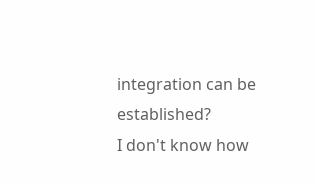integration can be established?
I don't know how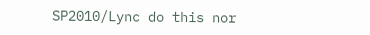SP2010/Lync do this nor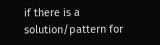if there is a
solution/pattern for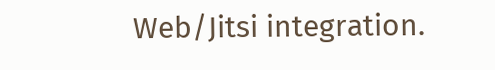Web/Jitsi integration.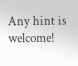Any hint is welcome!